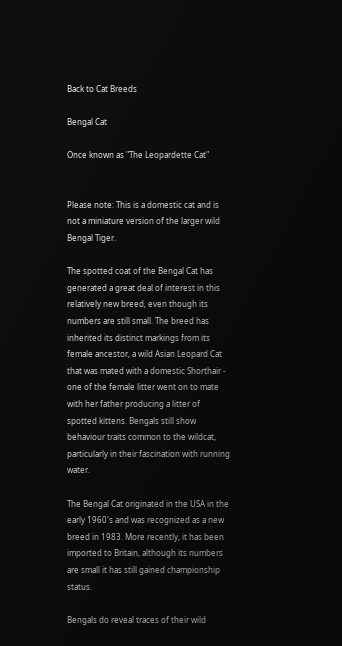Back to Cat Breeds

Bengal Cat

Once known as "The Leopardette Cat"


Please note: This is a domestic cat and is not a miniature version of the larger wild Bengal Tiger.

The spotted coat of the Bengal Cat has generated a great deal of interest in this relatively new breed, even though its numbers are still small. The breed has inherited its distinct markings from its female ancestor, a wild Asian Leopard Cat that was mated with a domestic Shorthair - one of the female litter went on to mate with her father producing a litter of spotted kittens. Bengals still show behaviour traits common to the wildcat, particularly in their fascination with running water.

The Bengal Cat originated in the USA in the early 1960's and was recognized as a new breed in 1983. More recently, it has been imported to Britain, although its numbers are small it has still gained championship status.

Bengals do reveal traces of their wild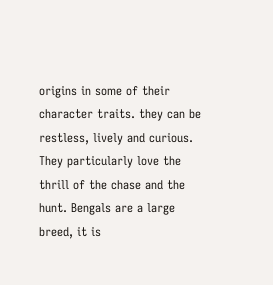origins in some of their character traits. they can be restless, lively and curious. They particularly love the thrill of the chase and the hunt. Bengals are a large breed, it is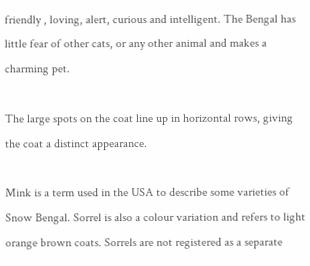friendly , loving, alert, curious and intelligent. The Bengal has little fear of other cats, or any other animal and makes a charming pet.

The large spots on the coat line up in horizontal rows, giving the coat a distinct appearance.

Mink is a term used in the USA to describe some varieties of Snow Bengal. Sorrel is also a colour variation and refers to light orange brown coats. Sorrels are not registered as a separate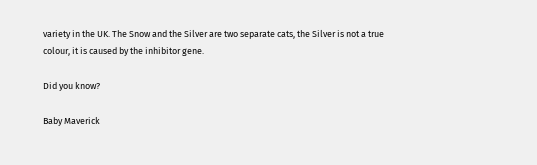variety in the UK. The Snow and the Silver are two separate cats, the Silver is not a true colour, it is caused by the inhibitor gene.

Did you know?

Baby Maverick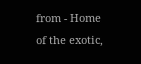from - Home of the exotic,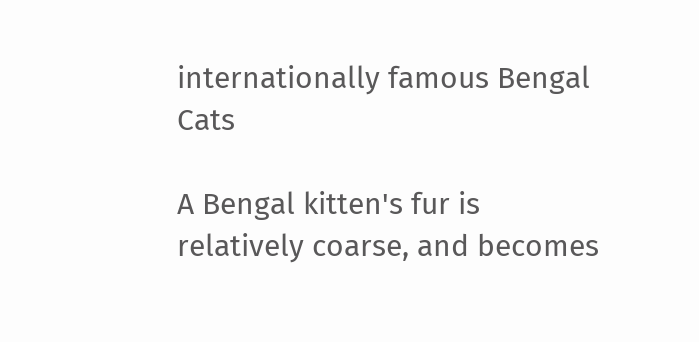internationally famous Bengal Cats

A Bengal kitten's fur is relatively coarse, and becomes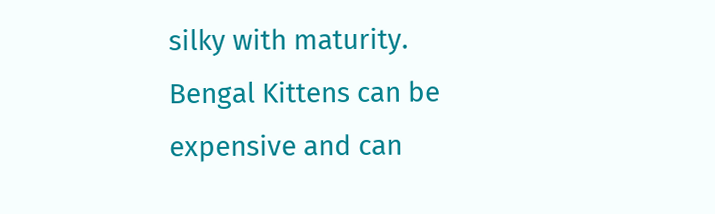silky with maturity. Bengal Kittens can be expensive and can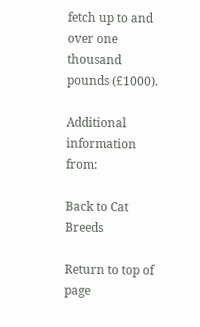fetch up to and over one thousand pounds (£1000).

Additional information from:

Back to Cat Breeds

Return to top of page